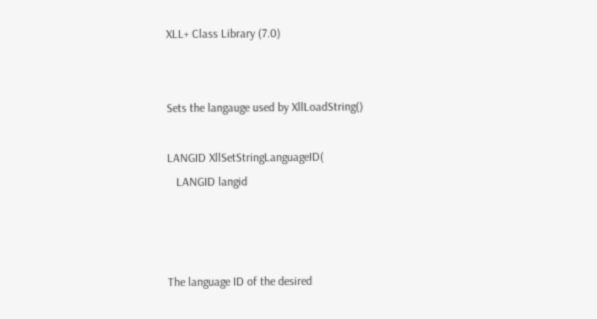XLL+ Class Library (7.0)


Sets the langauge used by XllLoadString()

LANGID XllSetStringLanguageID(
   LANGID langid



The language ID of the desired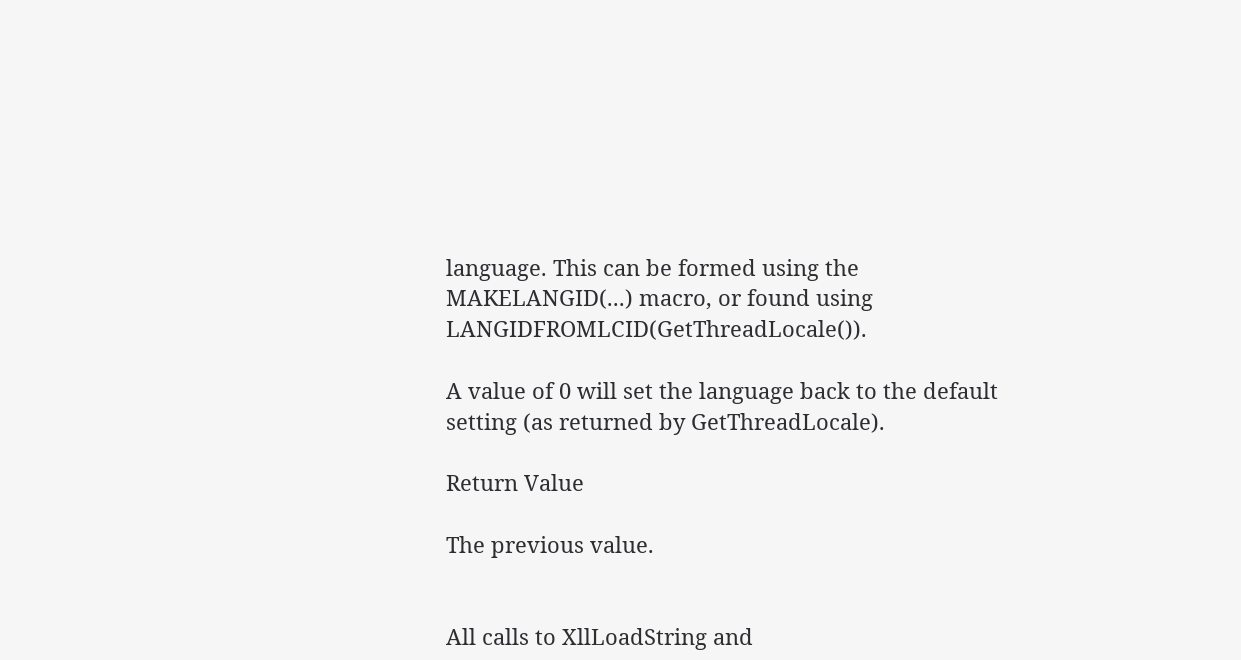language. This can be formed using the MAKELANGID(...) macro, or found using LANGIDFROMLCID(GetThreadLocale()).

A value of 0 will set the language back to the default setting (as returned by GetThreadLocale).

Return Value

The previous value.


All calls to XllLoadString and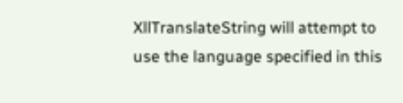XllTranslateString will attempt to use the language specified in this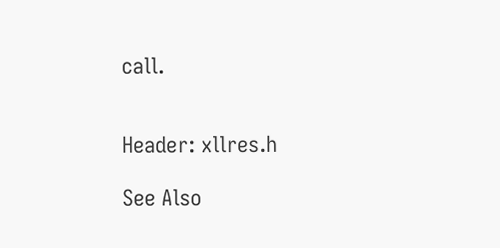call.


Header: xllres.h

See Also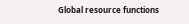Global resource functions